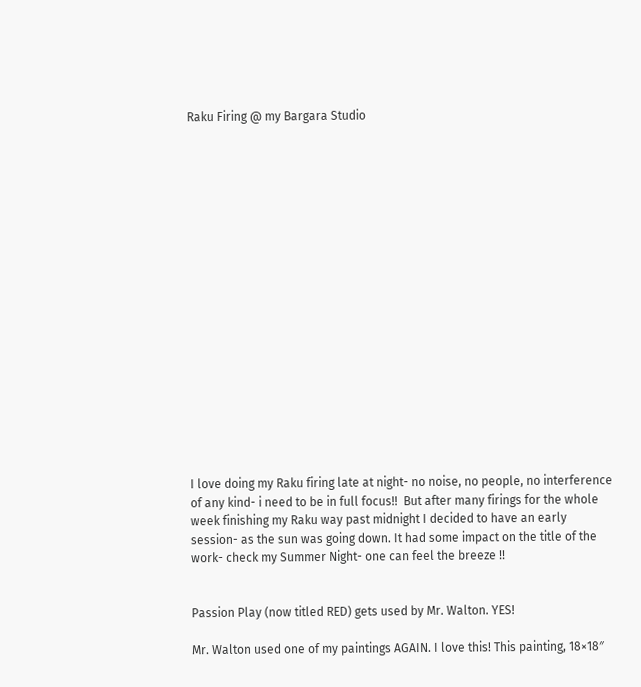Raku Firing @ my Bargara Studio



















I love doing my Raku firing late at night- no noise, no people, no interference of any kind- i need to be in full focus!!  But after many firings for the whole week finishing my Raku way past midnight I decided to have an early session- as the sun was going down. It had some impact on the title of the work- check my Summer Night- one can feel the breeze !!


Passion Play (now titled RED) gets used by Mr. Walton. YES!

Mr. Walton used one of my paintings AGAIN. I love this! This painting, 18×18″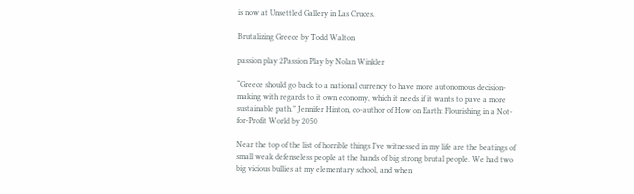is now at Unsettled Gallery in Las Cruces.

Brutalizing Greece by Todd Walton

passion play 2Passion Play by Nolan Winkler

“Greece should go back to a national currency to have more autonomous decision-making with regards to it own economy, which it needs if it wants to pave a more sustainable path.” Jennifer Hinton, co-author of How on Earth: Flourishing in a Not-for-Profit World by 2050

Near the top of the list of horrible things I’ve witnessed in my life are the beatings of small weak defenseless people at the hands of big strong brutal people. We had two big vicious bullies at my elementary school, and when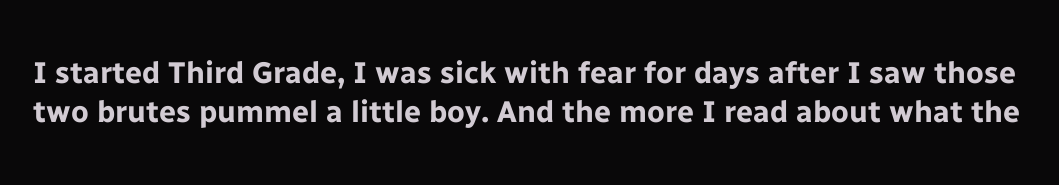I started Third Grade, I was sick with fear for days after I saw those two brutes pummel a little boy. And the more I read about what the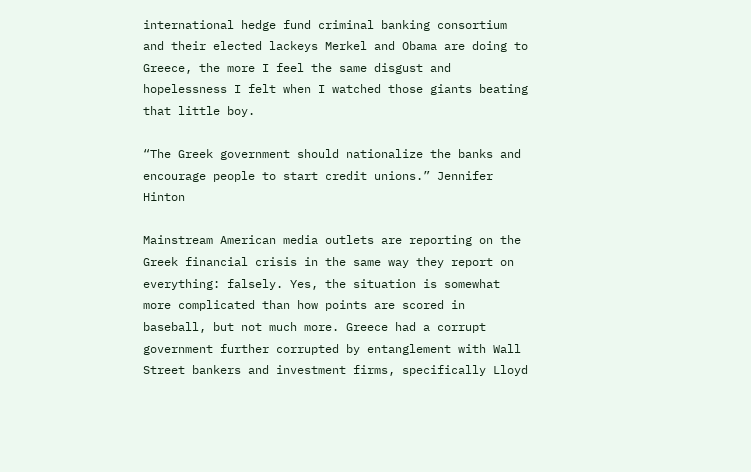international hedge fund criminal banking consortium and their elected lackeys Merkel and Obama are doing to Greece, the more I feel the same disgust and hopelessness I felt when I watched those giants beating that little boy.

“The Greek government should nationalize the banks and encourage people to start credit unions.” Jennifer Hinton

Mainstream American media outlets are reporting on the Greek financial crisis in the same way they report on everything: falsely. Yes, the situation is somewhat more complicated than how points are scored in baseball, but not much more. Greece had a corrupt government further corrupted by entanglement with Wall Street bankers and investment firms, specifically Lloyd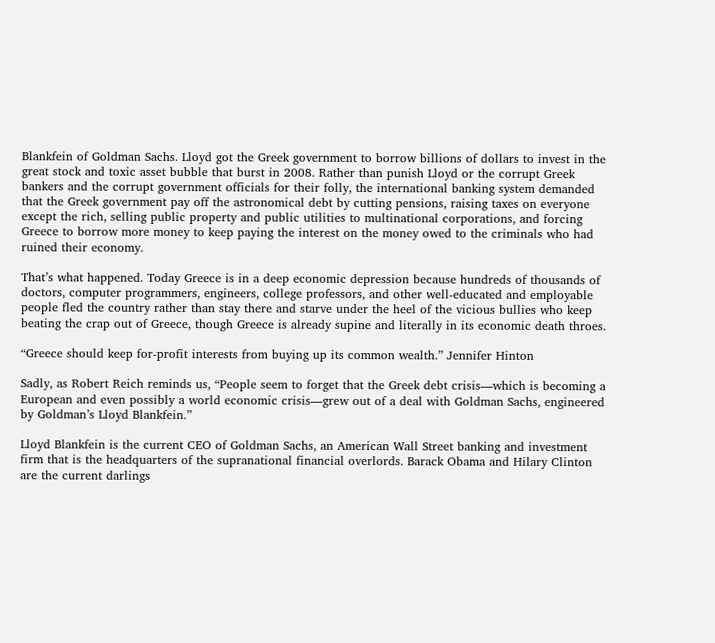Blankfein of Goldman Sachs. Lloyd got the Greek government to borrow billions of dollars to invest in the great stock and toxic asset bubble that burst in 2008. Rather than punish Lloyd or the corrupt Greek bankers and the corrupt government officials for their folly, the international banking system demanded that the Greek government pay off the astronomical debt by cutting pensions, raising taxes on everyone except the rich, selling public property and public utilities to multinational corporations, and forcing Greece to borrow more money to keep paying the interest on the money owed to the criminals who had ruined their economy.

That’s what happened. Today Greece is in a deep economic depression because hundreds of thousands of doctors, computer programmers, engineers, college professors, and other well-educated and employable people fled the country rather than stay there and starve under the heel of the vicious bullies who keep beating the crap out of Greece, though Greece is already supine and literally in its economic death throes.

“Greece should keep for-profit interests from buying up its common wealth.” Jennifer Hinton

Sadly, as Robert Reich reminds us, “People seem to forget that the Greek debt crisis—which is becoming a European and even possibly a world economic crisis—grew out of a deal with Goldman Sachs, engineered by Goldman’s Lloyd Blankfein.”

Lloyd Blankfein is the current CEO of Goldman Sachs, an American Wall Street banking and investment firm that is the headquarters of the supranational financial overlords. Barack Obama and Hilary Clinton are the current darlings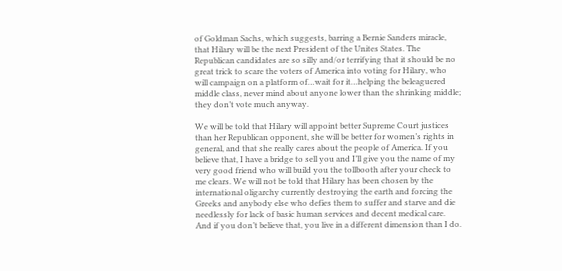of Goldman Sachs, which suggests, barring a Bernie Sanders miracle, that Hilary will be the next President of the Unites States. The Republican candidates are so silly and/or terrifying that it should be no great trick to scare the voters of America into voting for Hilary, who will campaign on a platform of…wait for it…helping the beleaguered middle class, never mind about anyone lower than the shrinking middle; they don’t vote much anyway.

We will be told that Hilary will appoint better Supreme Court justices than her Republican opponent, she will be better for women’s rights in general, and that she really cares about the people of America. If you believe that, I have a bridge to sell you and I’ll give you the name of my very good friend who will build you the tollbooth after your check to me clears. We will not be told that Hilary has been chosen by the international oligarchy currently destroying the earth and forcing the Greeks and anybody else who defies them to suffer and starve and die needlessly for lack of basic human services and decent medical care. And if you don’t believe that, you live in a different dimension than I do.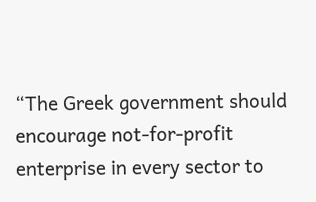“The Greek government should encourage not-for-profit enterprise in every sector to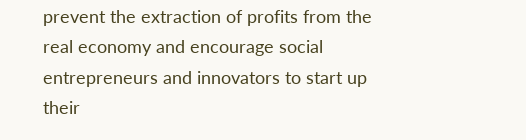prevent the extraction of profits from the real economy and encourage social entrepreneurs and innovators to start up their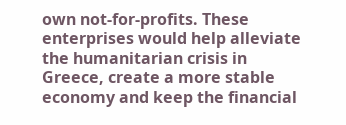own not-for-profits. These enterprises would help alleviate the humanitarian crisis in Greece, create a more stable economy and keep the financial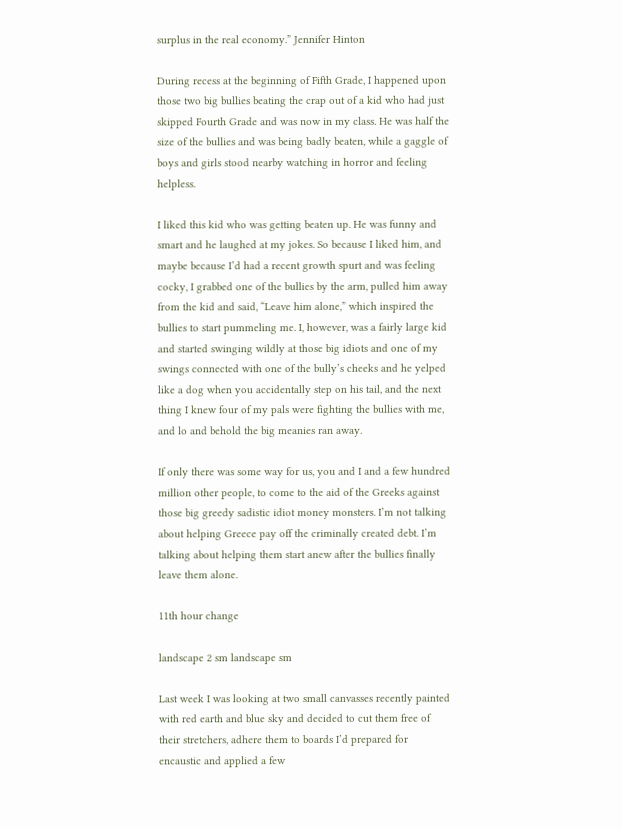surplus in the real economy.” Jennifer Hinton

During recess at the beginning of Fifth Grade, I happened upon those two big bullies beating the crap out of a kid who had just skipped Fourth Grade and was now in my class. He was half the size of the bullies and was being badly beaten, while a gaggle of boys and girls stood nearby watching in horror and feeling helpless.

I liked this kid who was getting beaten up. He was funny and smart and he laughed at my jokes. So because I liked him, and maybe because I’d had a recent growth spurt and was feeling cocky, I grabbed one of the bullies by the arm, pulled him away from the kid and said, “Leave him alone,” which inspired the bullies to start pummeling me. I, however, was a fairly large kid and started swinging wildly at those big idiots and one of my swings connected with one of the bully’s cheeks and he yelped like a dog when you accidentally step on his tail, and the next thing I knew four of my pals were fighting the bullies with me, and lo and behold the big meanies ran away.

If only there was some way for us, you and I and a few hundred million other people, to come to the aid of the Greeks against those big greedy sadistic idiot money monsters. I’m not talking about helping Greece pay off the criminally created debt. I’m talking about helping them start anew after the bullies finally leave them alone.

11th hour change

landscape 2 sm landscape sm

Last week I was looking at two small canvasses recently painted with red earth and blue sky and decided to cut them free of their stretchers, adhere them to boards I’d prepared for encaustic and applied a few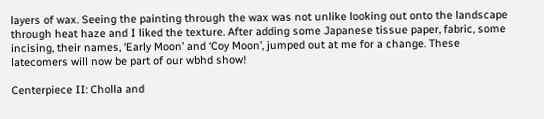layers of wax. Seeing the painting through the wax was not unlike looking out onto the landscape through heat haze and I liked the texture. After adding some Japanese tissue paper, fabric, some incising, their names, ‘Early Moon’ and ‘Coy Moon’, jumped out at me for a change. These latecomers will now be part of our wbhd show!

Centerpiece II: Cholla and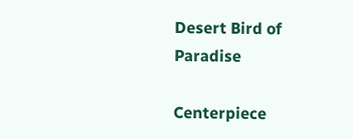Desert Bird of Paradise

Centerpiece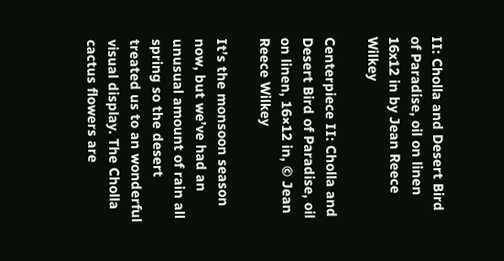II: Cholla and Desert Bird of Paradise, oil on linen 16x12 in by Jean Reece Wilkey

Centerpiece II: Cholla and Desert Bird of Paradise, oil on linen, 16×12 in, © Jean Reece Wilkey

It’s the monsoon season now, but we’ve had an unusual amount of rain all spring so the desert treated us to an wonderful visual display. The Cholla cactus flowers are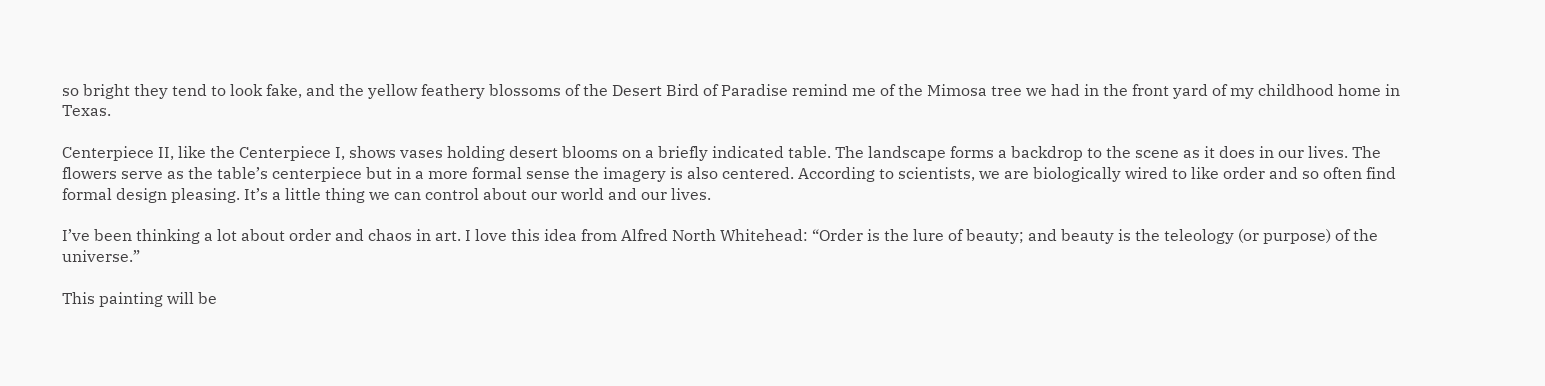so bright they tend to look fake, and the yellow feathery blossoms of the Desert Bird of Paradise remind me of the Mimosa tree we had in the front yard of my childhood home in Texas.

Centerpiece II, like the Centerpiece I, shows vases holding desert blooms on a briefly indicated table. The landscape forms a backdrop to the scene as it does in our lives. The flowers serve as the table’s centerpiece but in a more formal sense the imagery is also centered. According to scientists, we are biologically wired to like order and so often find formal design pleasing. It’s a little thing we can control about our world and our lives.

I’ve been thinking a lot about order and chaos in art. I love this idea from Alfred North Whitehead: “Order is the lure of beauty; and beauty is the teleology (or purpose) of the universe.”

This painting will be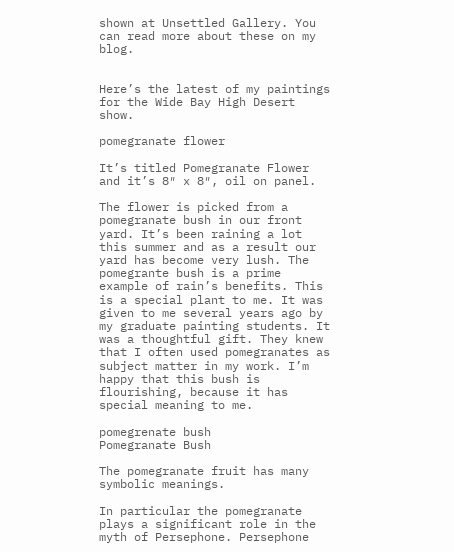shown at Unsettled Gallery. You can read more about these on my blog.


Here’s the latest of my paintings for the Wide Bay High Desert show.

pomegranate flower

It’s titled Pomegranate Flower and it’s 8″ x 8″, oil on panel.

The flower is picked from a pomegranate bush in our front yard. It’s been raining a lot this summer and as a result our yard has become very lush. The pomegrante bush is a prime example of rain’s benefits. This is a special plant to me. It was given to me several years ago by my graduate painting students. It was a thoughtful gift. They knew that I often used pomegranates as subject matter in my work. I’m happy that this bush is flourishing, because it has special meaning to me.

pomegrenate bush         Pomegranate Bush

The pomegranate fruit has many symbolic meanings.

In particular the pomegranate plays a significant role in the myth of Persephone. Persephone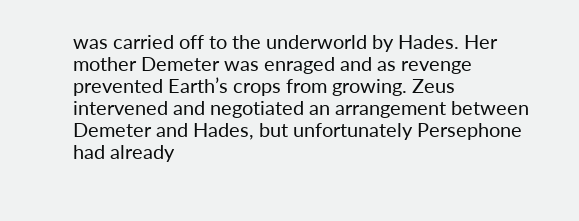was carried off to the underworld by Hades. Her mother Demeter was enraged and as revenge prevented Earth’s crops from growing. Zeus intervened and negotiated an arrangement between Demeter and Hades, but unfortunately Persephone had already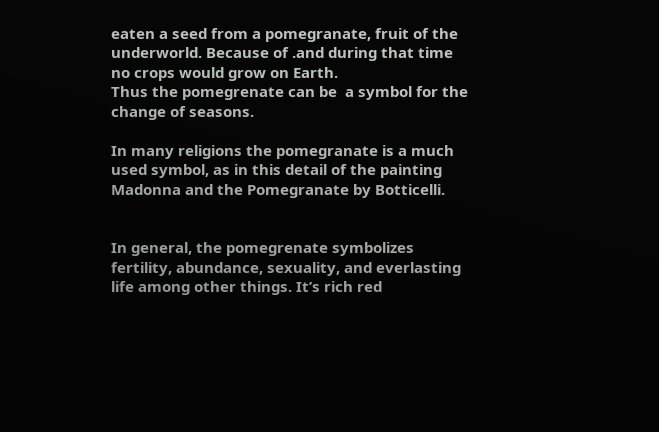eaten a seed from a pomegranate, fruit of the underworld. Because of .and during that time no crops would grow on Earth.
Thus the pomegrenate can be  a symbol for the change of seasons.

In many religions the pomegranate is a much used symbol, as in this detail of the painting  Madonna and the Pomegranate by Botticelli.


In general, the pomegrenate symbolizes fertility, abundance, sexuality, and everlasting life among other things. It’s rich red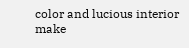color and lucious interior make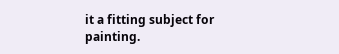it a fitting subject for painting.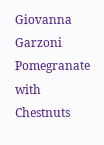Giovanna Garzoni    Pomegranate with Chestnuts